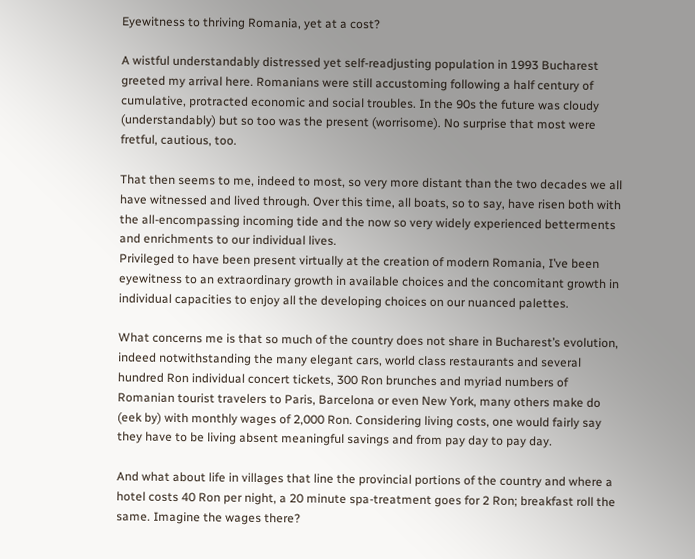Eyewitness to thriving Romania, yet at a cost?

A wistful understandably distressed yet self-readjusting population in 1993 Bucharest greeted my arrival here. Romanians were still accustoming following a half century of cumulative, protracted economic and social troubles. In the 90s the future was cloudy (understandably) but so too was the present (worrisome). No surprise that most were fretful, cautious, too.

That then seems to me, indeed to most, so very more distant than the two decades we all have witnessed and lived through. Over this time, all boats, so to say, have risen both with the all-encompassing incoming tide and the now so very widely experienced betterments and enrichments to our individual lives.
Privileged to have been present virtually at the creation of modern Romania, I’ve been eyewitness to an extraordinary growth in available choices and the concomitant growth in individual capacities to enjoy all the developing choices on our nuanced palettes.

What concerns me is that so much of the country does not share in Bucharest’s evolution, indeed notwithstanding the many elegant cars, world class restaurants and several hundred Ron individual concert tickets, 300 Ron brunches and myriad numbers of Romanian tourist travelers to Paris, Barcelona or even New York, many others make do (eek by) with monthly wages of 2,000 Ron. Considering living costs, one would fairly say they have to be living absent meaningful savings and from pay day to pay day.

And what about life in villages that line the provincial portions of the country and where a hotel costs 40 Ron per night, a 20 minute spa-treatment goes for 2 Ron; breakfast roll the same. Imagine the wages there?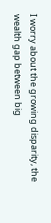I worry about the growing disparity, the wealth gap between big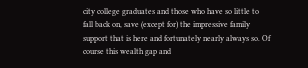city college graduates and those who have so little to fall back on, save (except for) the impressive family support that is here and fortunately nearly always so. Of course this wealth gap and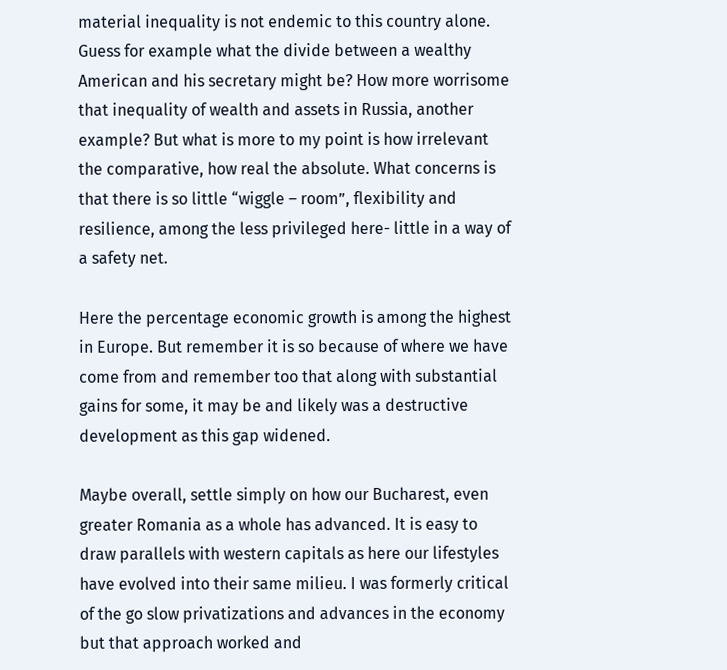material inequality is not endemic to this country alone. Guess for example what the divide between a wealthy American and his secretary might be? How more worrisome that inequality of wealth and assets in Russia, another example? But what is more to my point is how irrelevant the comparative, how real the absolute. What concerns is that there is so little “wiggle – room”, flexibility and resilience, among the less privileged here- little in a way of a safety net.

Here the percentage economic growth is among the highest in Europe. But remember it is so because of where we have come from and remember too that along with substantial gains for some, it may be and likely was a destructive development as this gap widened.

Maybe overall, settle simply on how our Bucharest, even greater Romania as a whole has advanced. It is easy to draw parallels with western capitals as here our lifestyles have evolved into their same milieu. I was formerly critical of the go slow privatizations and advances in the economy but that approach worked and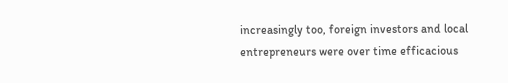increasingly too, foreign investors and local entrepreneurs were over time efficacious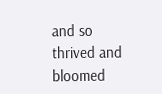and so thrived and bloomed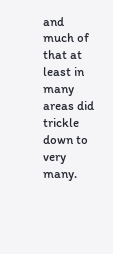and much of that at least in many areas did trickle down to very many.